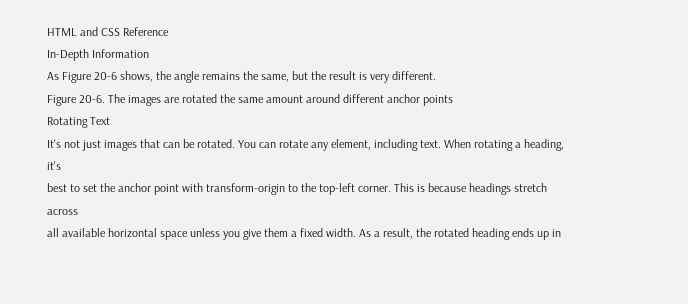HTML and CSS Reference
In-Depth Information
As Figure 20-6 shows, the angle remains the same, but the result is very different.
Figure 20-6. The images are rotated the same amount around different anchor points
Rotating Text
It's not just images that can be rotated. You can rotate any element, including text. When rotating a heading, it's
best to set the anchor point with transform-origin to the top-left corner. This is because headings stretch across
all available horizontal space unless you give them a fixed width. As a result, the rotated heading ends up in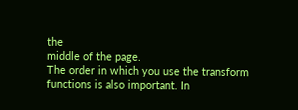the
middle of the page.
The order in which you use the transform functions is also important. In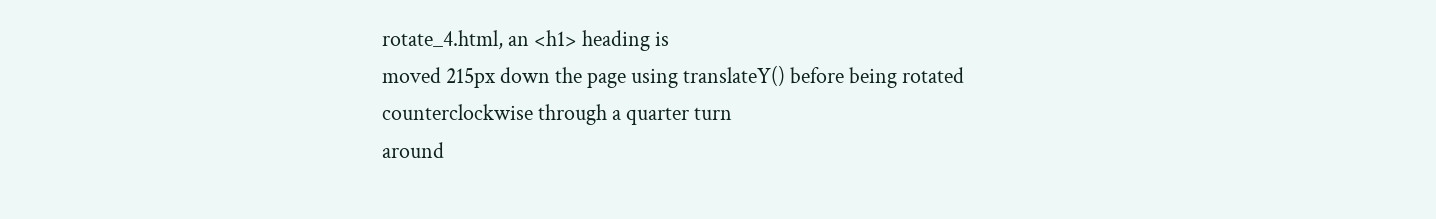rotate_4.html, an <h1> heading is
moved 215px down the page using translateY() before being rotated counterclockwise through a quarter turn
around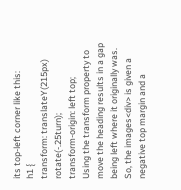its top-left corner like this:
h1 {
transform: translateY(215px) rotate(-.25turn);
transform-origin: left top;
Using the transform property to move the heading results in a gap being left where it originally was.
So, the images<div> is given a negative top margin and a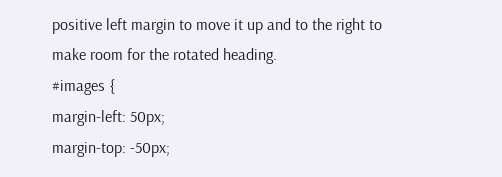positive left margin to move it up and to the right to
make room for the rotated heading.
#images {
margin-left: 50px;
margin-top: -50px;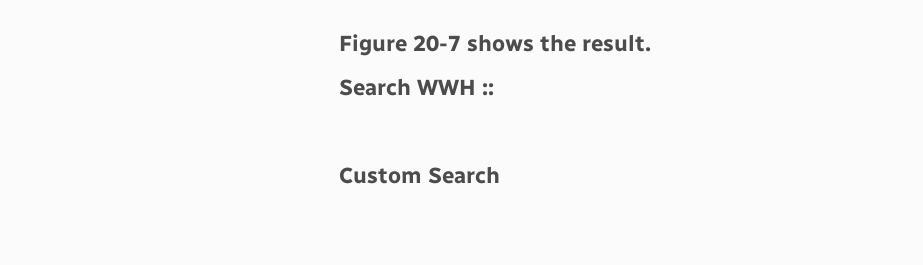Figure 20-7 shows the result.
Search WWH ::

Custom Search